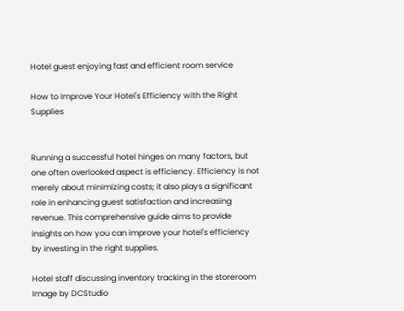Hotel guest enjoying fast and efficient room service

How to Improve Your Hotel's Efficiency with the Right Supplies


Running a successful hotel hinges on many factors, but one often overlooked aspect is efficiency. Efficiency is not merely about minimizing costs; it also plays a significant role in enhancing guest satisfaction and increasing revenue. This comprehensive guide aims to provide insights on how you can improve your hotel's efficiency by investing in the right supplies.

Hotel staff discussing inventory tracking in the storeroom
Image by DCStudio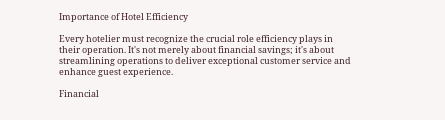Importance of Hotel Efficiency

Every hotelier must recognize the crucial role efficiency plays in their operation. It's not merely about financial savings; it's about streamlining operations to deliver exceptional customer service and enhance guest experience.

Financial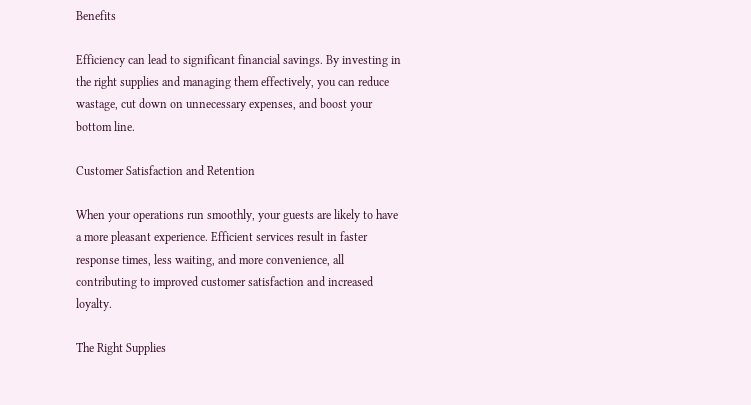Benefits

Efficiency can lead to significant financial savings. By investing in the right supplies and managing them effectively, you can reduce wastage, cut down on unnecessary expenses, and boost your bottom line.

Customer Satisfaction and Retention

When your operations run smoothly, your guests are likely to have a more pleasant experience. Efficient services result in faster response times, less waiting, and more convenience, all contributing to improved customer satisfaction and increased loyalty.

The Right Supplies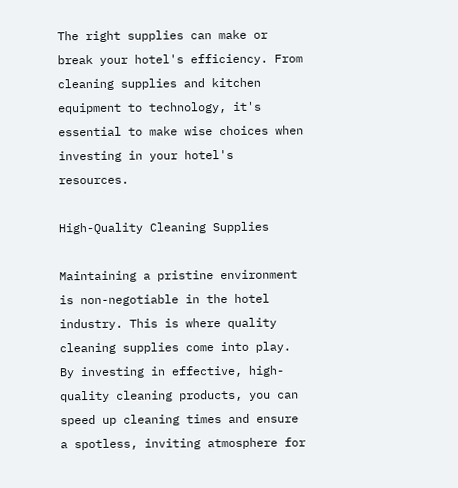The right supplies can make or break your hotel's efficiency. From cleaning supplies and kitchen equipment to technology, it's essential to make wise choices when investing in your hotel's resources.

High-Quality Cleaning Supplies

Maintaining a pristine environment is non-negotiable in the hotel industry. This is where quality cleaning supplies come into play. By investing in effective, high-quality cleaning products, you can speed up cleaning times and ensure a spotless, inviting atmosphere for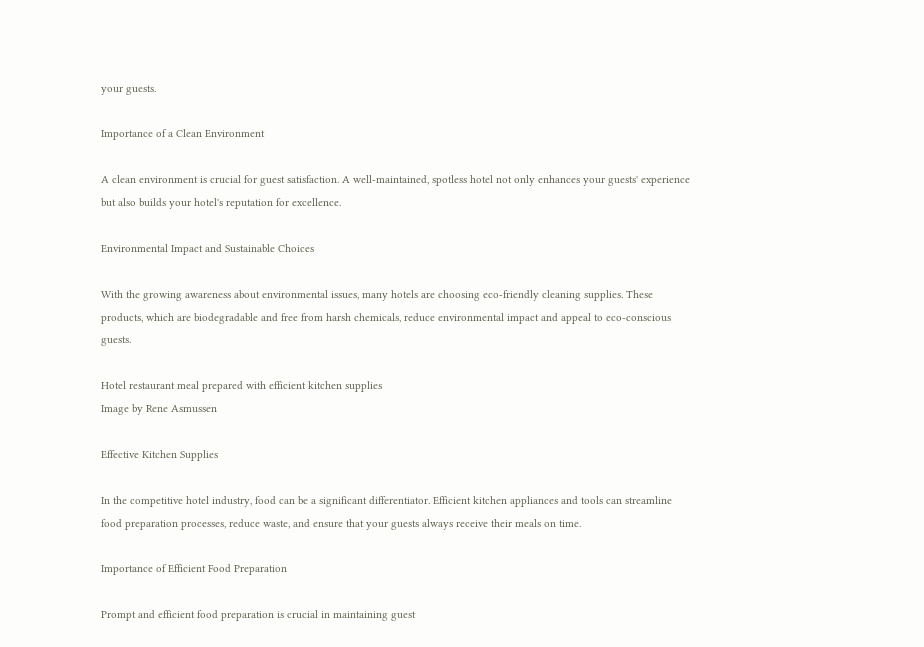your guests.

Importance of a Clean Environment

A clean environment is crucial for guest satisfaction. A well-maintained, spotless hotel not only enhances your guests' experience but also builds your hotel's reputation for excellence.

Environmental Impact and Sustainable Choices

With the growing awareness about environmental issues, many hotels are choosing eco-friendly cleaning supplies. These products, which are biodegradable and free from harsh chemicals, reduce environmental impact and appeal to eco-conscious guests.

Hotel restaurant meal prepared with efficient kitchen supplies
Image by Rene Asmussen

Effective Kitchen Supplies

In the competitive hotel industry, food can be a significant differentiator. Efficient kitchen appliances and tools can streamline food preparation processes, reduce waste, and ensure that your guests always receive their meals on time.

Importance of Efficient Food Preparation

Prompt and efficient food preparation is crucial in maintaining guest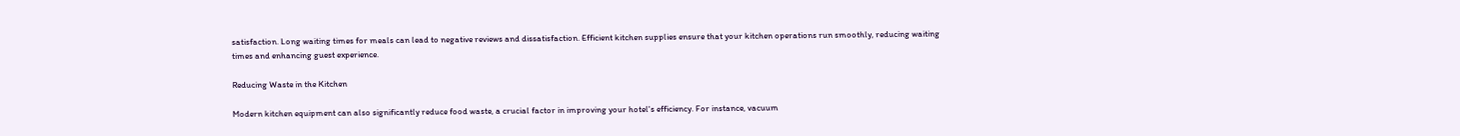satisfaction. Long waiting times for meals can lead to negative reviews and dissatisfaction. Efficient kitchen supplies ensure that your kitchen operations run smoothly, reducing waiting times and enhancing guest experience.

Reducing Waste in the Kitchen

Modern kitchen equipment can also significantly reduce food waste, a crucial factor in improving your hotel's efficiency. For instance, vacuum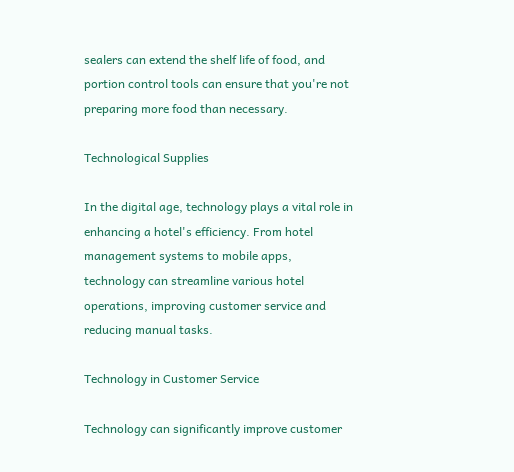sealers can extend the shelf life of food, and portion control tools can ensure that you're not preparing more food than necessary.

Technological Supplies

In the digital age, technology plays a vital role in enhancing a hotel's efficiency. From hotel management systems to mobile apps, technology can streamline various hotel operations, improving customer service and reducing manual tasks.

Technology in Customer Service

Technology can significantly improve customer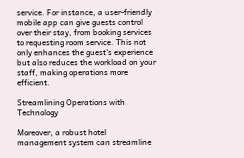service. For instance, a user-friendly mobile app can give guests control over their stay, from booking services to requesting room service. This not only enhances the guest's experience but also reduces the workload on your staff, making operations more efficient.

Streamlining Operations with Technology

Moreover, a robust hotel management system can streamline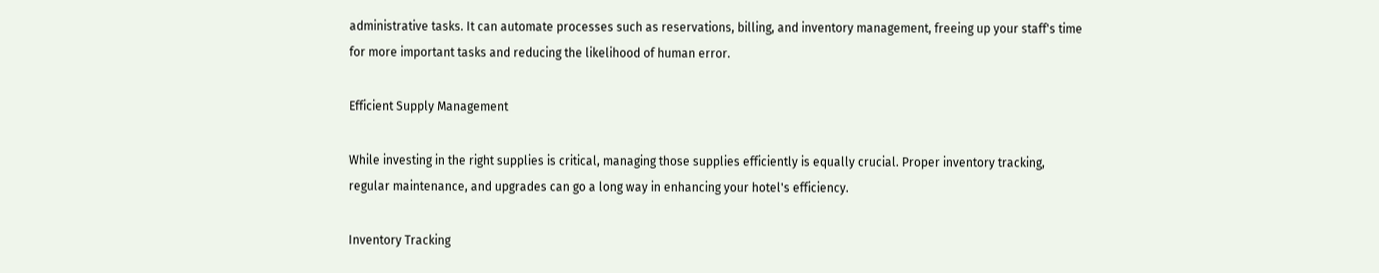administrative tasks. It can automate processes such as reservations, billing, and inventory management, freeing up your staff's time for more important tasks and reducing the likelihood of human error.

Efficient Supply Management

While investing in the right supplies is critical, managing those supplies efficiently is equally crucial. Proper inventory tracking, regular maintenance, and upgrades can go a long way in enhancing your hotel's efficiency.

Inventory Tracking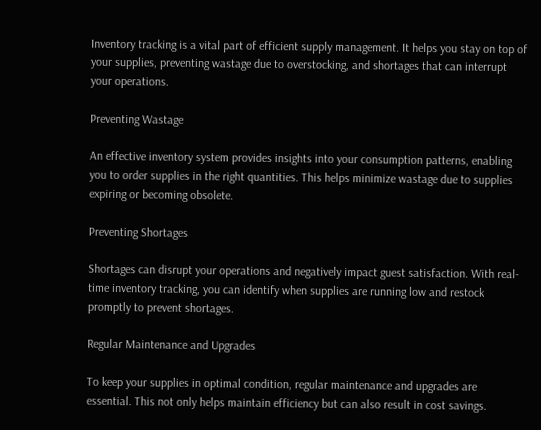Inventory tracking is a vital part of efficient supply management. It helps you stay on top of your supplies, preventing wastage due to overstocking, and shortages that can interrupt your operations.

Preventing Wastage

An effective inventory system provides insights into your consumption patterns, enabling you to order supplies in the right quantities. This helps minimize wastage due to supplies expiring or becoming obsolete.

Preventing Shortages

Shortages can disrupt your operations and negatively impact guest satisfaction. With real-time inventory tracking, you can identify when supplies are running low and restock promptly to prevent shortages.

Regular Maintenance and Upgrades

To keep your supplies in optimal condition, regular maintenance and upgrades are essential. This not only helps maintain efficiency but can also result in cost savings.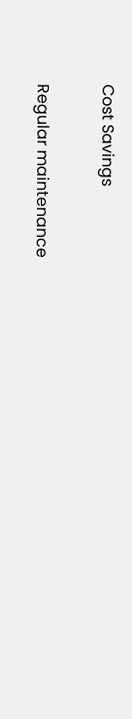Cost Savings

Regular maintenance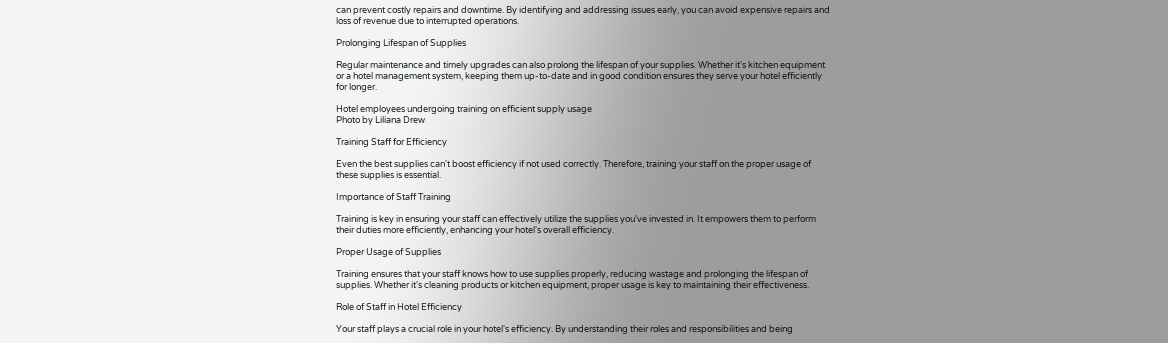can prevent costly repairs and downtime. By identifying and addressing issues early, you can avoid expensive repairs and loss of revenue due to interrupted operations.

Prolonging Lifespan of Supplies

Regular maintenance and timely upgrades can also prolong the lifespan of your supplies. Whether it's kitchen equipment or a hotel management system, keeping them up-to-date and in good condition ensures they serve your hotel efficiently for longer.

Hotel employees undergoing training on efficient supply usage
Photo by Liliana Drew

Training Staff for Efficiency

Even the best supplies can't boost efficiency if not used correctly. Therefore, training your staff on the proper usage of these supplies is essential.

Importance of Staff Training

Training is key in ensuring your staff can effectively utilize the supplies you've invested in. It empowers them to perform their duties more efficiently, enhancing your hotel's overall efficiency.

Proper Usage of Supplies

Training ensures that your staff knows how to use supplies properly, reducing wastage and prolonging the lifespan of supplies. Whether it's cleaning products or kitchen equipment, proper usage is key to maintaining their effectiveness.

Role of Staff in Hotel Efficiency

Your staff plays a crucial role in your hotel's efficiency. By understanding their roles and responsibilities and being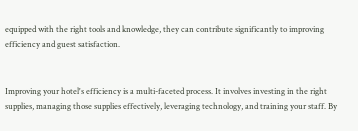equipped with the right tools and knowledge, they can contribute significantly to improving efficiency and guest satisfaction.


Improving your hotel's efficiency is a multi-faceted process. It involves investing in the right supplies, managing those supplies effectively, leveraging technology, and training your staff. By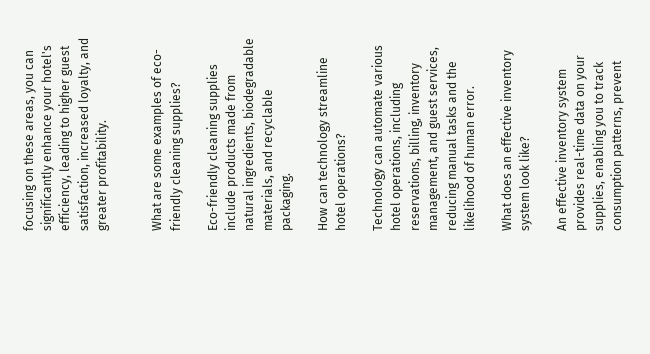focusing on these areas, you can significantly enhance your hotel's efficiency, leading to higher guest satisfaction, increased loyalty, and greater profitability.


What are some examples of eco-friendly cleaning supplies?

Eco-friendly cleaning supplies include products made from natural ingredients, biodegradable materials, and recyclable packaging.

How can technology streamline hotel operations?

Technology can automate various hotel operations, including reservations, billing, inventory management, and guest services, reducing manual tasks and the likelihood of human error.

What does an effective inventory system look like?

An effective inventory system provides real-time data on your supplies, enabling you to track consumption patterns, prevent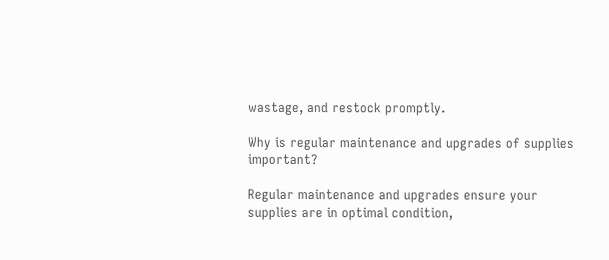wastage, and restock promptly.

Why is regular maintenance and upgrades of supplies important?

Regular maintenance and upgrades ensure your supplies are in optimal condition,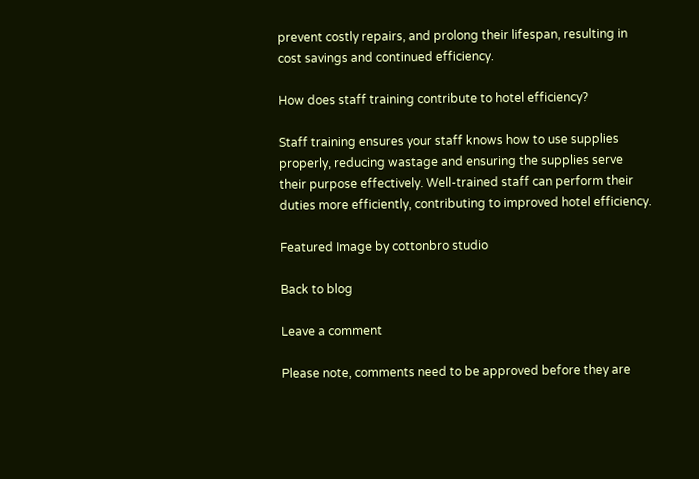prevent costly repairs, and prolong their lifespan, resulting in cost savings and continued efficiency.

How does staff training contribute to hotel efficiency?

Staff training ensures your staff knows how to use supplies properly, reducing wastage and ensuring the supplies serve their purpose effectively. Well-trained staff can perform their duties more efficiently, contributing to improved hotel efficiency.

Featured Image by cottonbro studio

Back to blog

Leave a comment

Please note, comments need to be approved before they are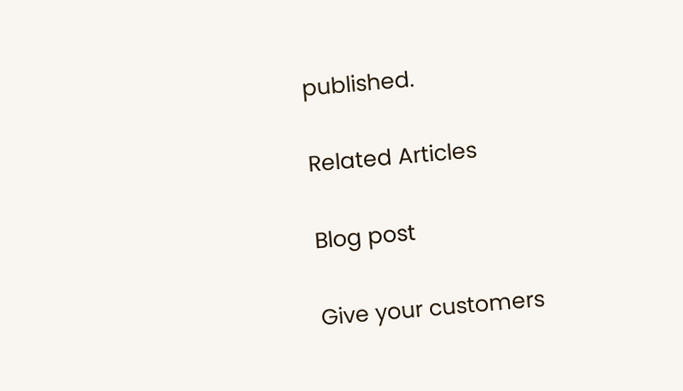published.

Related Articles

Blog post

Give your customers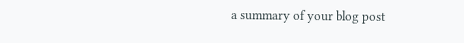a summary of your blog post